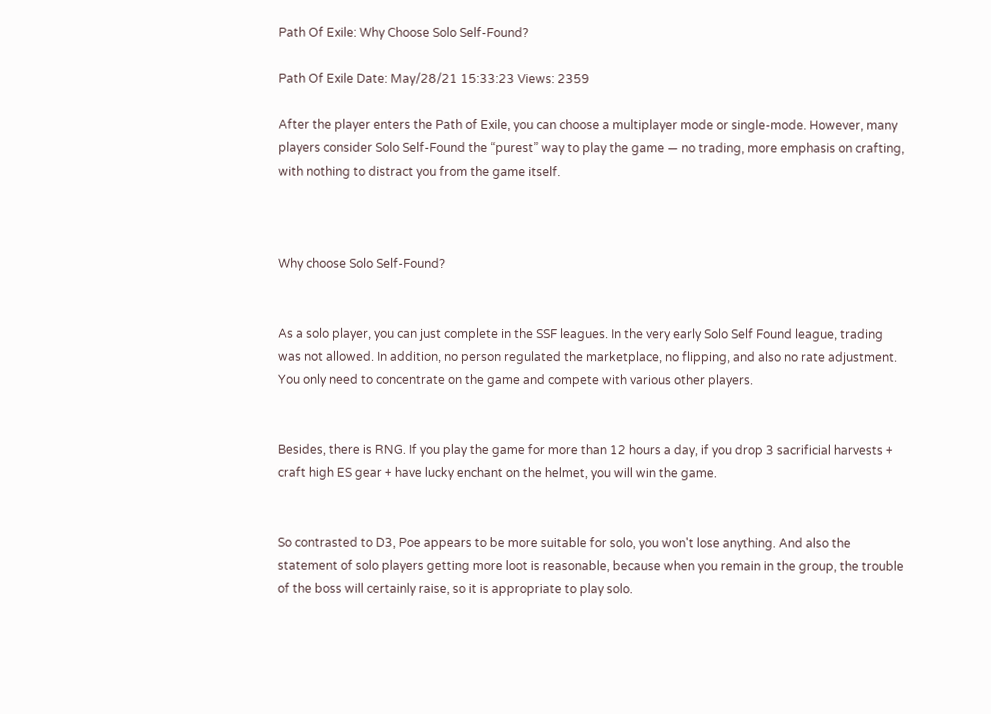Path Of Exile: Why Choose Solo Self-Found?

Path Of Exile Date: May/28/21 15:33:23 Views: 2359

After the player enters the Path of Exile, you can choose a multiplayer mode or single-mode. However, many players consider Solo Self-Found the “purest” way to play the game — no trading, more emphasis on crafting, with nothing to distract you from the game itself.



Why choose Solo Self-Found?


As a solo player, you can just complete in the SSF leagues. In the very early Solo Self Found league, trading was not allowed. In addition, no person regulated the marketplace, no flipping, and also no rate adjustment. You only need to concentrate on the game and compete with various other players.


Besides, there is RNG. If you play the game for more than 12 hours a day, if you drop 3 sacrificial harvests + craft high ES gear + have lucky enchant on the helmet, you will win the game.


So contrasted to D3, Poe appears to be more suitable for solo, you won't lose anything. And also the statement of solo players getting more loot is reasonable, because when you remain in the group, the trouble of the boss will certainly raise, so it is appropriate to play solo.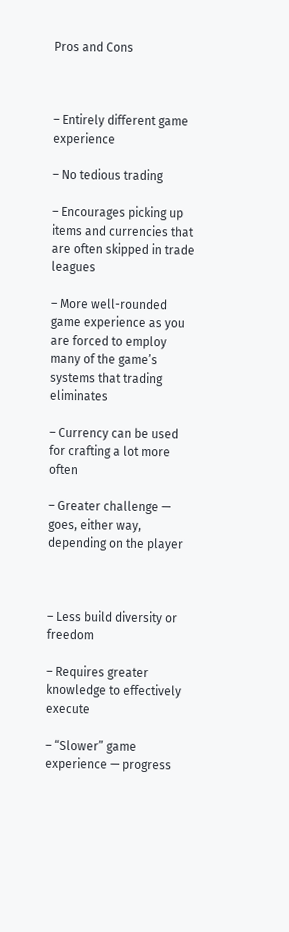Pros and Cons



– Entirely different game experience

– No tedious trading

– Encourages picking up items and currencies that are often skipped in trade leagues

– More well-rounded game experience as you are forced to employ many of the game’s systems that trading eliminates

– Currency can be used for crafting a lot more often

– Greater challenge — goes, either way, depending on the player



– Less build diversity or freedom

– Requires greater knowledge to effectively execute

– “Slower” game experience — progress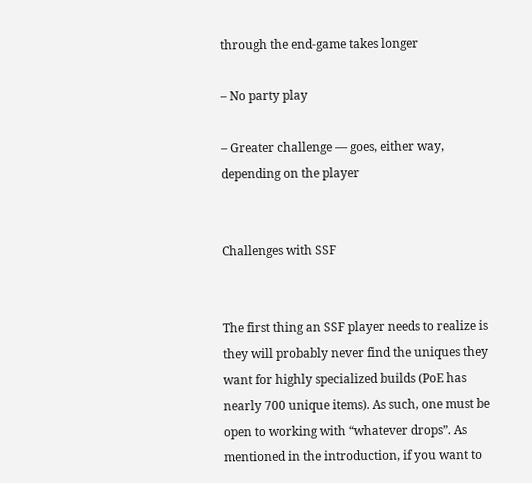through the end-game takes longer

– No party play

– Greater challenge — goes, either way, depending on the player


Challenges with SSF


The first thing an SSF player needs to realize is they will probably never find the uniques they want for highly specialized builds (PoE has nearly 700 unique items). As such, one must be open to working with “whatever drops”. As mentioned in the introduction, if you want to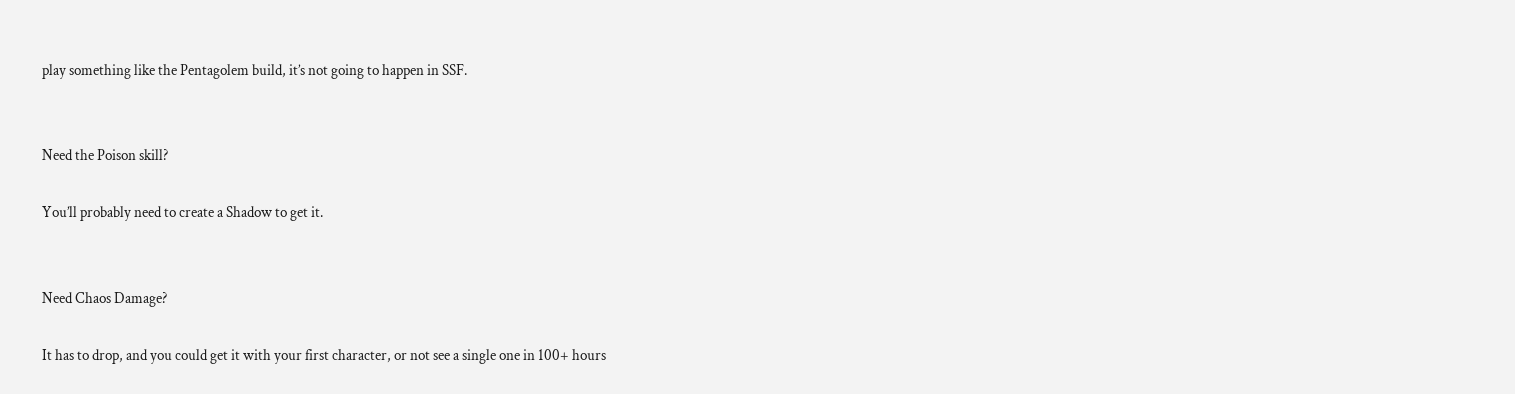play something like the Pentagolem build, it’s not going to happen in SSF.


Need the Poison skill?

You’ll probably need to create a Shadow to get it.


Need Chaos Damage?

It has to drop, and you could get it with your first character, or not see a single one in 100+ hours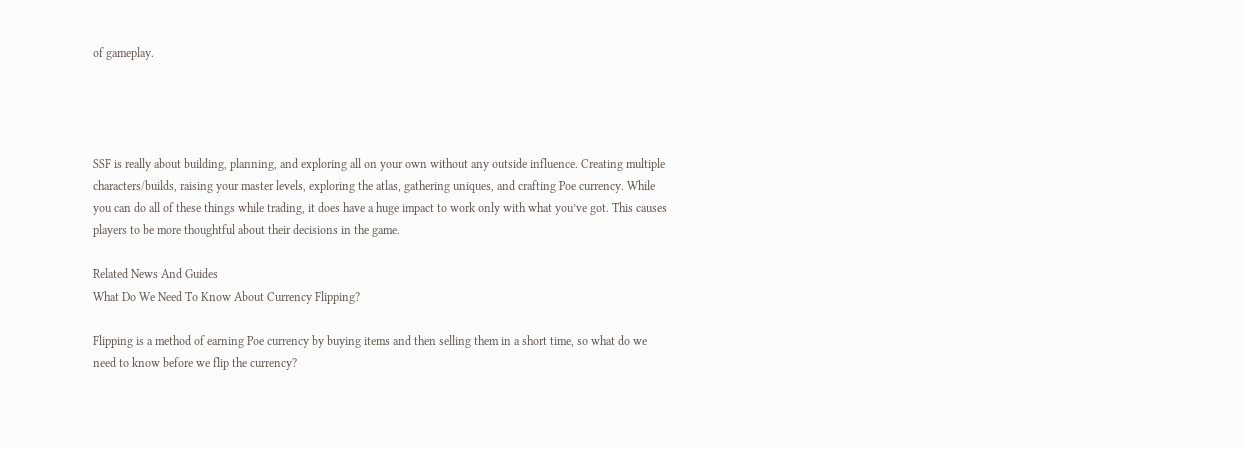of gameplay.




SSF is really about building, planning, and exploring all on your own without any outside influence. Creating multiple characters/builds, raising your master levels, exploring the atlas, gathering uniques, and crafting Poe currency. While you can do all of these things while trading, it does have a huge impact to work only with what you’ve got. This causes players to be more thoughtful about their decisions in the game.

Related News And Guides
What Do We Need To Know About Currency Flipping?

Flipping is a method of earning Poe currency by buying items and then selling them in a short time, so what do we need to know before we flip the currency?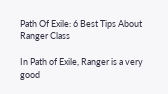Path Of Exile: 6 Best Tips About Ranger Class

In Path of Exile, Ranger is a very good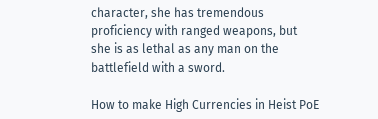character, she has tremendous proficiency with ranged weapons, but she is as lethal as any man on the battlefield with a sword.

How to make High Currencies in Heist PoE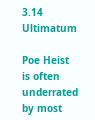3.14 Ultimatum

Poe Heist is often underrated by most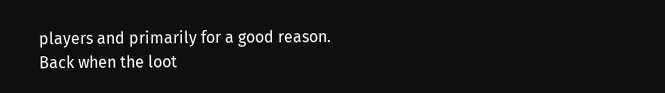players and primarily for a good reason. Back when the loot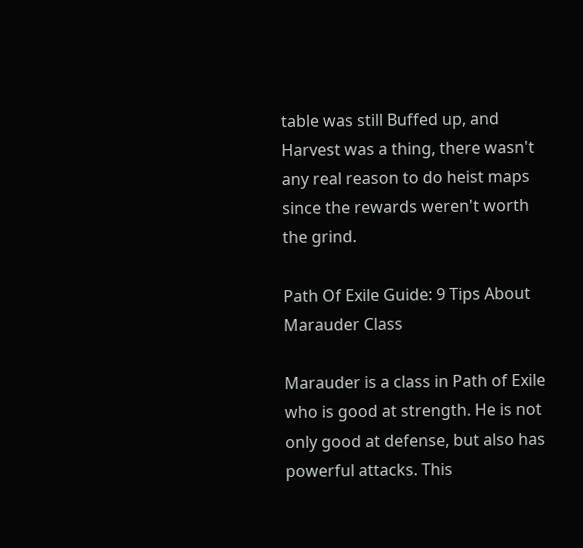table was still Buffed up, and Harvest was a thing, there wasn't any real reason to do heist maps since the rewards weren't worth the grind.

Path Of Exile Guide: 9 Tips About Marauder Class

Marauder is a class in Path of Exile who is good at strength. He is not only good at defense, but also has powerful attacks. This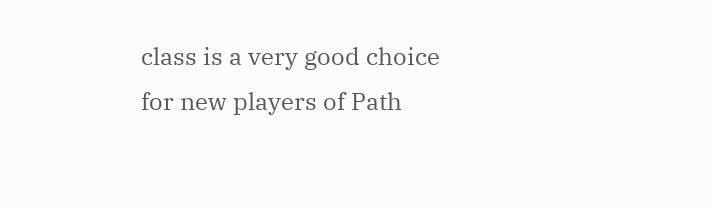class is a very good choice for new players of Path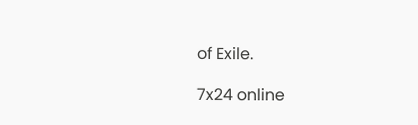of Exile.

7x24 online